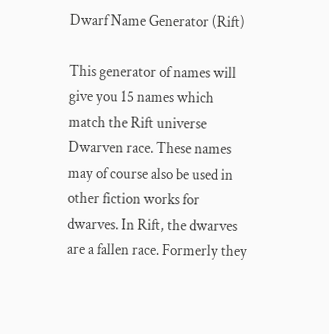Dwarf Name Generator (Rift)

This generator of names will give you 15 names which match the Rift universe Dwarven race. These names may of course also be used in other fiction works for dwarves. In Rift, the dwarves are a fallen race. Formerly they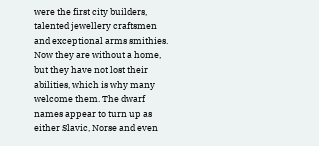were the first city builders, talented jewellery craftsmen and exceptional arms smithies. Now they are without a home, but they have not lost their abilities, which is why many welcome them. The dwarf names appear to turn up as either Slavic, Norse and even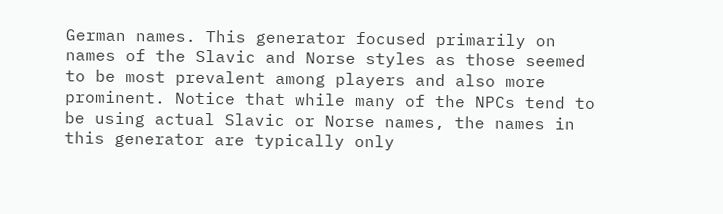German names. This generator focused primarily on names of the Slavic and Norse styles as those seemed to be most prevalent among players and also more prominent. Notice that while many of the NPCs tend to be using actual Slavic or Norse names, the names in this generator are typically only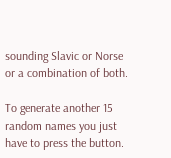sounding Slavic or Norse or a combination of both.

To generate another 15 random names you just have to press the button.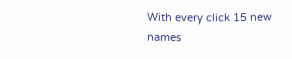With every click 15 new names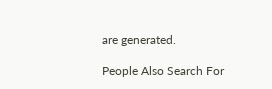are generated.

People Also Search For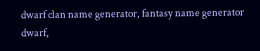dwarf clan name generator, fantasy name generator dwarf,